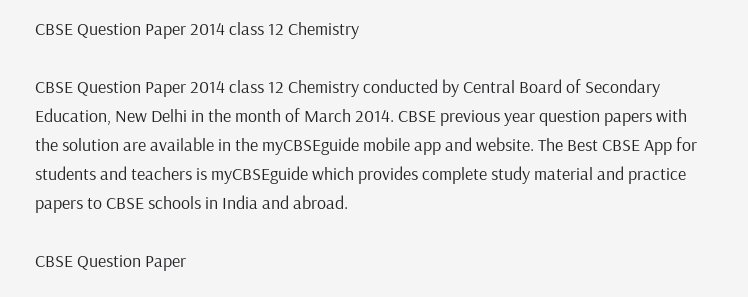CBSE Question Paper 2014 class 12 Chemistry

CBSE Question Paper 2014 class 12 Chemistry conducted by Central Board of Secondary Education, New Delhi in the month of March 2014. CBSE previous year question papers with the solution are available in the myCBSEguide mobile app and website. The Best CBSE App for students and teachers is myCBSEguide which provides complete study material and practice papers to CBSE schools in India and abroad.

CBSE Question Paper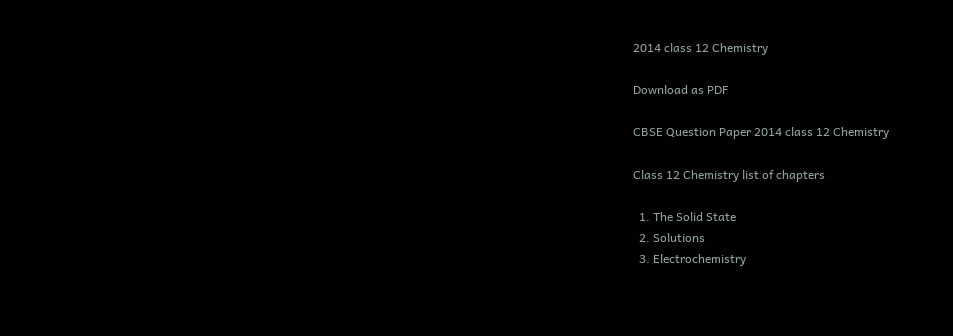2014 class 12 Chemistry

Download as PDF

CBSE Question Paper 2014 class 12 Chemistry

Class 12 Chemistry list of chapters

  1. The Solid State
  2. Solutions
  3. Electrochemistry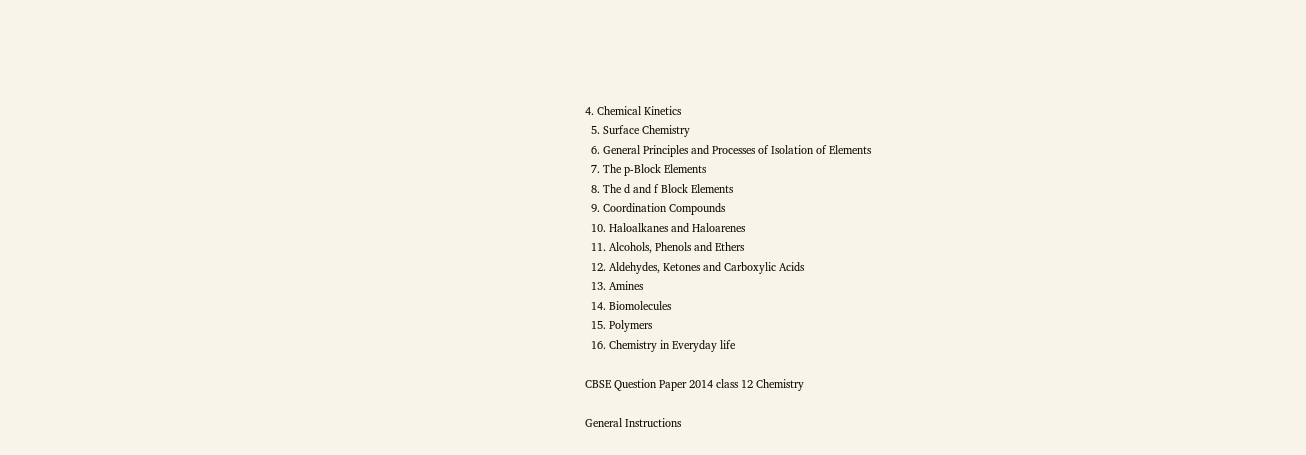4. Chemical Kinetics
  5. Surface Chemistry
  6. General Principles and Processes of Isolation of Elements
  7. The p-Block Elements
  8. The d and f Block Elements
  9. Coordination Compounds
  10. Haloalkanes and Haloarenes
  11. Alcohols, Phenols and Ethers
  12. Aldehydes, Ketones and Carboxylic Acids
  13. Amines
  14. Biomolecules
  15. Polymers
  16. Chemistry in Everyday life

CBSE Question Paper 2014 class 12 Chemistry

General Instructions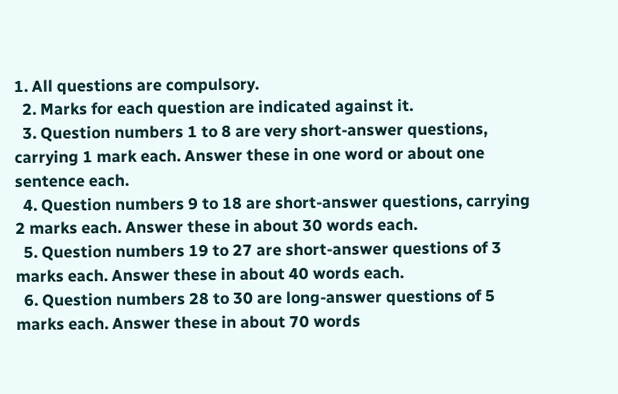1. All questions are compulsory.
  2. Marks for each question are indicated against it.
  3. Question numbers 1 to 8 are very short-answer questions, carrying 1 mark each. Answer these in one word or about one sentence each.
  4. Question numbers 9 to 18 are short-answer questions, carrying 2 marks each. Answer these in about 30 words each.
  5. Question numbers 19 to 27 are short-answer questions of 3 marks each. Answer these in about 40 words each.
  6. Question numbers 28 to 30 are long-answer questions of 5 marks each. Answer these in about 70 words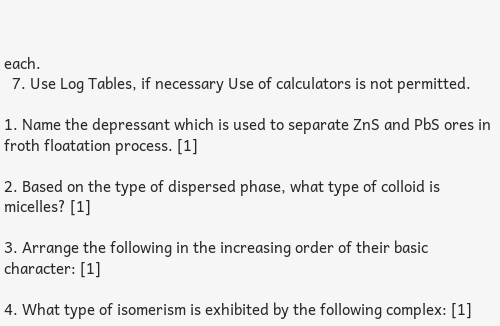each.
  7. Use Log Tables, if necessary Use of calculators is not permitted.

1. Name the depressant which is used to separate ZnS and PbS ores in froth floatation process. [1]

2. Based on the type of dispersed phase, what type of colloid is micelles? [1]

3. Arrange the following in the increasing order of their basic character: [1]

4. What type of isomerism is exhibited by the following complex: [1]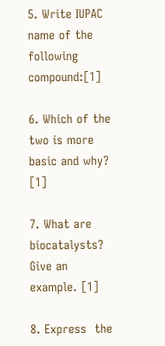5. Write IUPAC name of the following compound:[1]

6. Which of the two is more basic and why? [1]

7. What are biocatalysts? Give an example. [1]

8. Express  the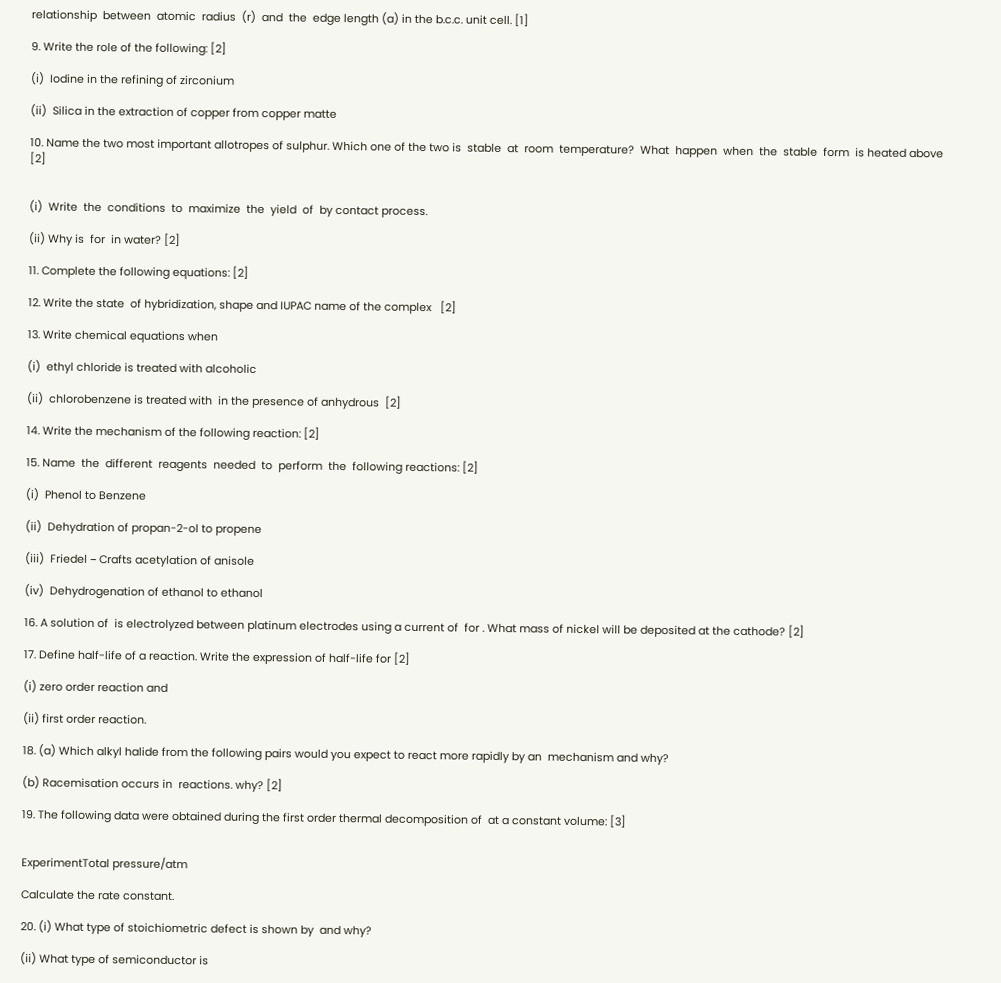relationship  between  atomic  radius  (r)  and  the  edge length (a) in the b.c.c. unit cell. [1]

9. Write the role of the following: [2]

(i)  Iodine in the refining of zirconium

(ii)  Silica in the extraction of copper from copper matte

10. Name the two most important allotropes of sulphur. Which one of the two is  stable  at  room  temperature?  What  happen  when  the  stable  form  is heated above  [2]


(i)  Write  the  conditions  to  maximize  the  yield  of  by contact process.

(ii) Why is  for  in water? [2]

11. Complete the following equations: [2]

12. Write the state  of hybridization, shape and IUPAC name of the complex   [2]

13. Write chemical equations when

(i)  ethyl chloride is treated with alcoholic

(ii)  chlorobenzene is treated with  in the presence of anhydrous  [2]

14. Write the mechanism of the following reaction: [2]

15. Name  the  different  reagents  needed  to  perform  the  following reactions: [2]

(i)  Phenol to Benzene

(ii)  Dehydration of propan-2-ol to propene

(iii)  Friedel − Crafts acetylation of anisole

(iv)  Dehydrogenation of ethanol to ethanol

16. A solution of  is electrolyzed between platinum electrodes using a current of  for . What mass of nickel will be deposited at the cathode? [2]

17. Define half-life of a reaction. Write the expression of half-life for [2]

(i) zero order reaction and

(ii) first order reaction.

18. (a) Which alkyl halide from the following pairs would you expect to react more rapidly by an  mechanism and why?

(b) Racemisation occurs in  reactions. why? [2]

19. The following data were obtained during the first order thermal decomposition of  at a constant volume: [3]


ExperimentTotal pressure/atm

Calculate the rate constant.

20. (i) What type of stoichiometric defect is shown by  and why?

(ii) What type of semiconductor is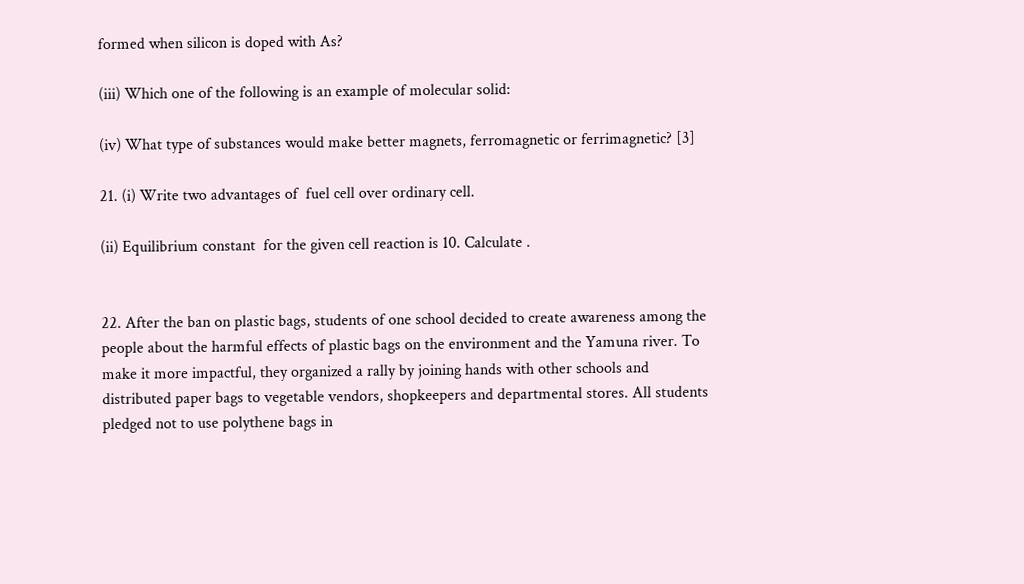formed when silicon is doped with As?

(iii) Which one of the following is an example of molecular solid:

(iv) What type of substances would make better magnets, ferromagnetic or ferrimagnetic? [3]

21. (i) Write two advantages of  fuel cell over ordinary cell.

(ii) Equilibrium constant  for the given cell reaction is 10. Calculate .


22. After the ban on plastic bags, students of one school decided to create awareness among the people about the harmful effects of plastic bags on the environment and the Yamuna river. To make it more impactful, they organized a rally by joining hands with other schools and distributed paper bags to vegetable vendors, shopkeepers and departmental stores. All students pledged not to use polythene bags in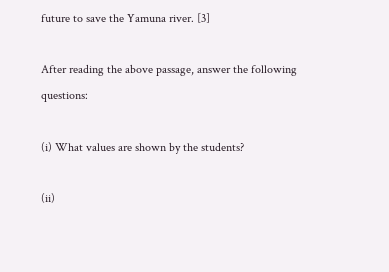future to save the Yamuna river. [3]

After reading the above passage, answer the following questions:

(i) What values are shown by the students?

(ii)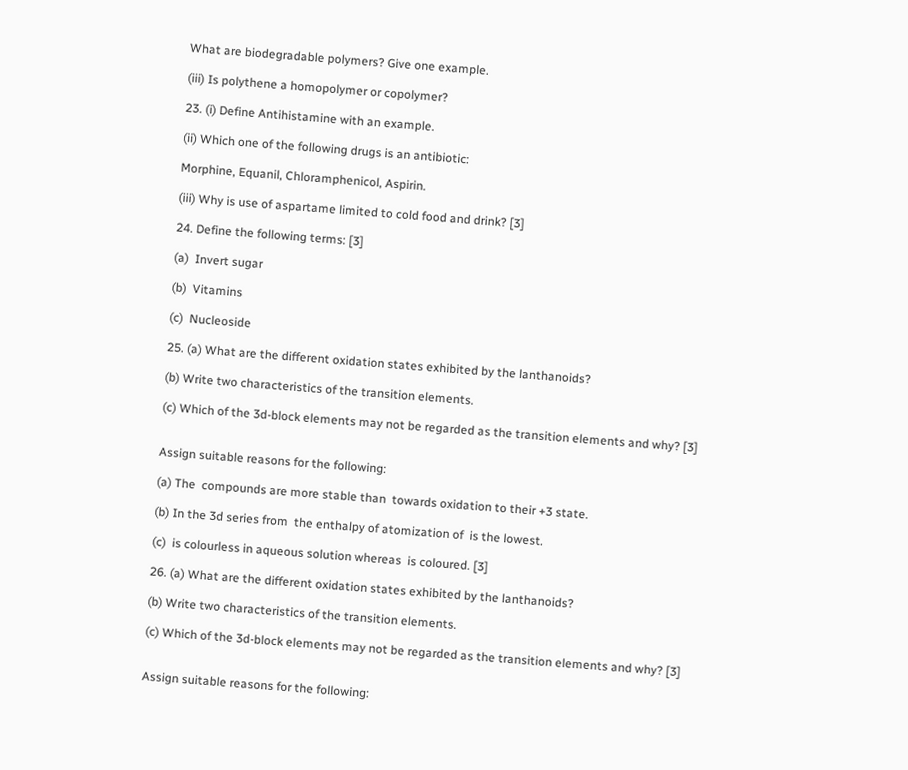What are biodegradable polymers? Give one example.

(iii) Is polythene a homopolymer or copolymer?

23. (i) Define Antihistamine with an example.

(ii) Which one of the following drugs is an antibiotic:

Morphine, Equanil, Chloramphenicol, Aspirin.

(iii) Why is use of aspartame limited to cold food and drink? [3]

24. Define the following terms: [3]

(a)  Invert sugar

(b)  Vitamins

(c)  Nucleoside

25. (a) What are the different oxidation states exhibited by the lanthanoids?

(b) Write two characteristics of the transition elements.

(c) Which of the 3d-block elements may not be regarded as the transition elements and why? [3]


Assign suitable reasons for the following:

(a) The  compounds are more stable than  towards oxidation to their +3 state.

(b) In the 3d series from  the enthalpy of atomization of  is the lowest.

(c)  is colourless in aqueous solution whereas  is coloured. [3]

26. (a) What are the different oxidation states exhibited by the lanthanoids?

(b) Write two characteristics of the transition elements.

(c) Which of the 3d-block elements may not be regarded as the transition elements and why? [3]


Assign suitable reasons for the following: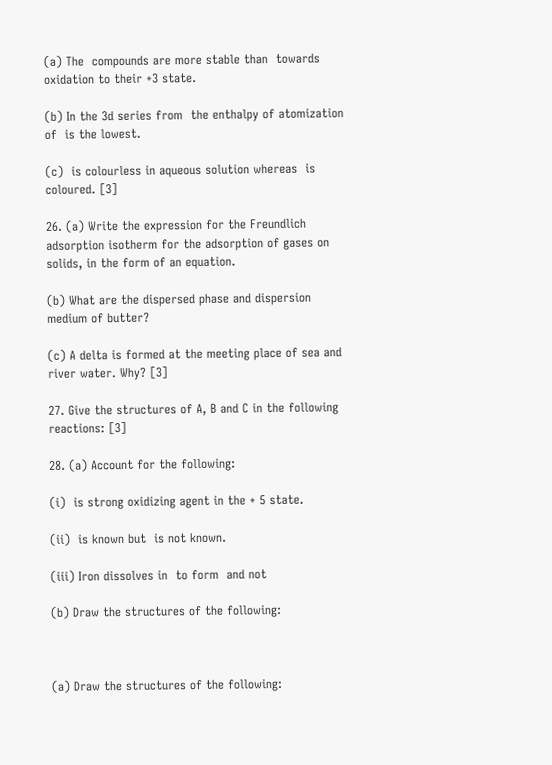(a) The  compounds are more stable than  towards oxidation to their +3 state.

(b) In the 3d series from  the enthalpy of atomization of  is the lowest.

(c)  is colourless in aqueous solution whereas  is coloured. [3]

26. (a) Write the expression for the Freundlich adsorption isotherm for the adsorption of gases on solids, in the form of an equation.

(b) What are the dispersed phase and dispersion medium of butter?

(c) A delta is formed at the meeting place of sea and river water. Why? [3]

27. Give the structures of A, B and C in the following reactions: [3]

28. (a) Account for the following:

(i)  is strong oxidizing agent in the + 5 state.

(ii)  is known but  is not known.

(iii) Iron dissolves in  to form  and not

(b) Draw the structures of the following:



(a) Draw the structures of the following: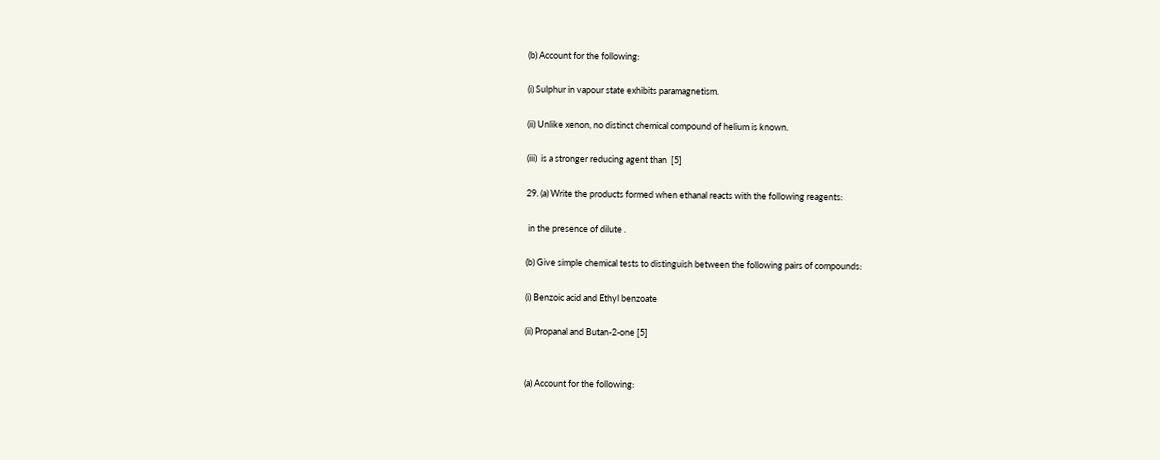(b) Account for the following:

(i) Sulphur in vapour state exhibits paramagnetism.

(ii) Unlike xenon, no distinct chemical compound of helium is known.

(iii)  is a stronger reducing agent than  [5]

29. (a) Write the products formed when ethanal reacts with the following reagents:

 in the presence of dilute .

(b) Give simple chemical tests to distinguish between the following pairs of compounds:

(i) Benzoic acid and Ethyl benzoate

(ii) Propanal and Butan-2-one [5]


(a) Account for the following: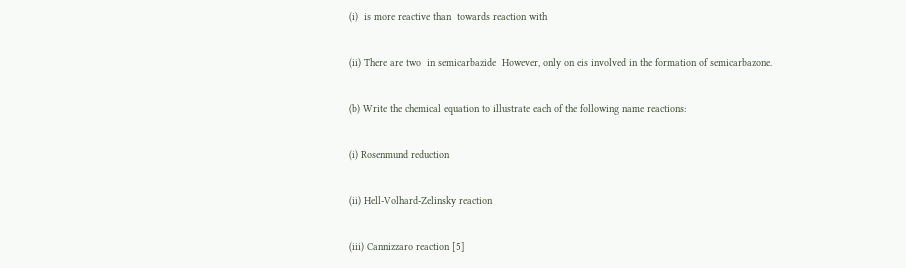(i)  is more reactive than  towards reaction with

(ii) There are two  in semicarbazide  However, only on eis involved in the formation of semicarbazone.

(b) Write the chemical equation to illustrate each of the following name reactions:

(i) Rosenmund reduction

(ii) Hell-Volhard-Zelinsky reaction

(iii) Cannizzaro reaction [5]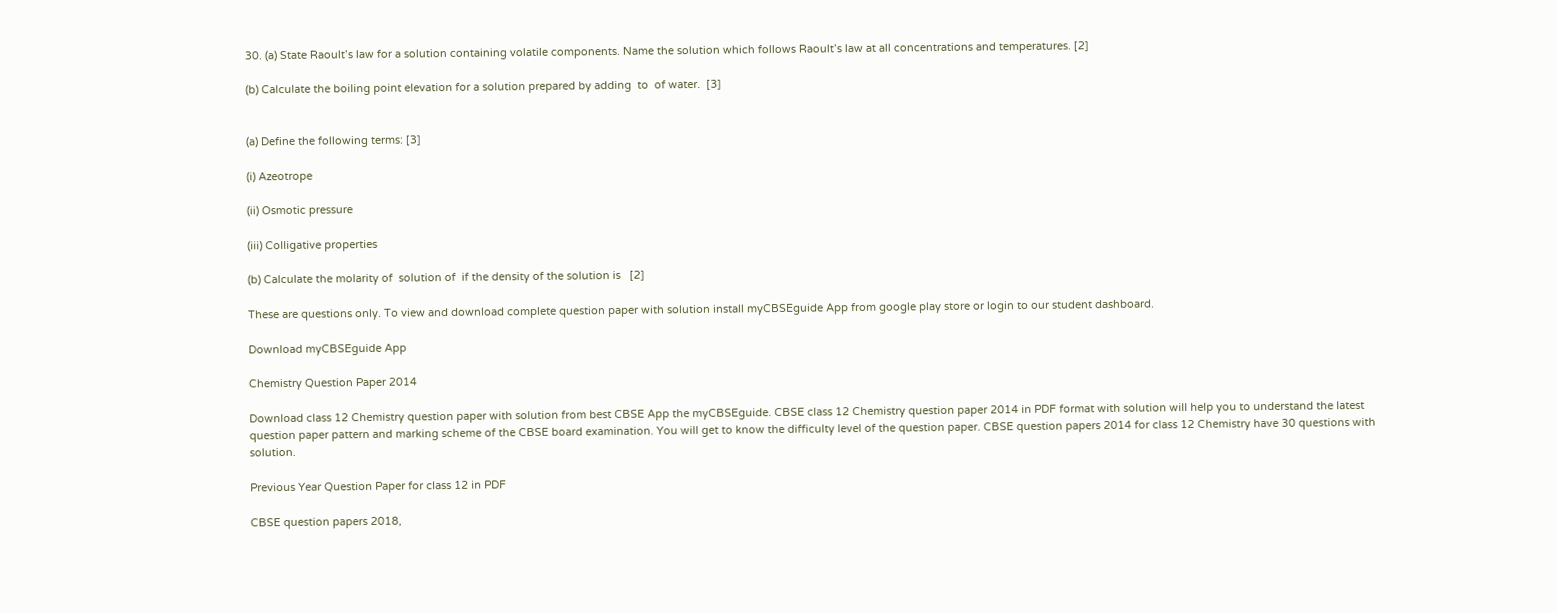30. (a) State Raoult’s law for a solution containing volatile components. Name the solution which follows Raoult’s law at all concentrations and temperatures. [2]

(b) Calculate the boiling point elevation for a solution prepared by adding  to  of water.  [3]


(a) Define the following terms: [3]

(i) Azeotrope

(ii) Osmotic pressure

(iii) Colligative properties

(b) Calculate the molarity of  solution of  if the density of the solution is   [2]

These are questions only. To view and download complete question paper with solution install myCBSEguide App from google play store or login to our student dashboard.

Download myCBSEguide App

Chemistry Question Paper 2014

Download class 12 Chemistry question paper with solution from best CBSE App the myCBSEguide. CBSE class 12 Chemistry question paper 2014 in PDF format with solution will help you to understand the latest question paper pattern and marking scheme of the CBSE board examination. You will get to know the difficulty level of the question paper. CBSE question papers 2014 for class 12 Chemistry have 30 questions with solution.

Previous Year Question Paper for class 12 in PDF

CBSE question papers 2018,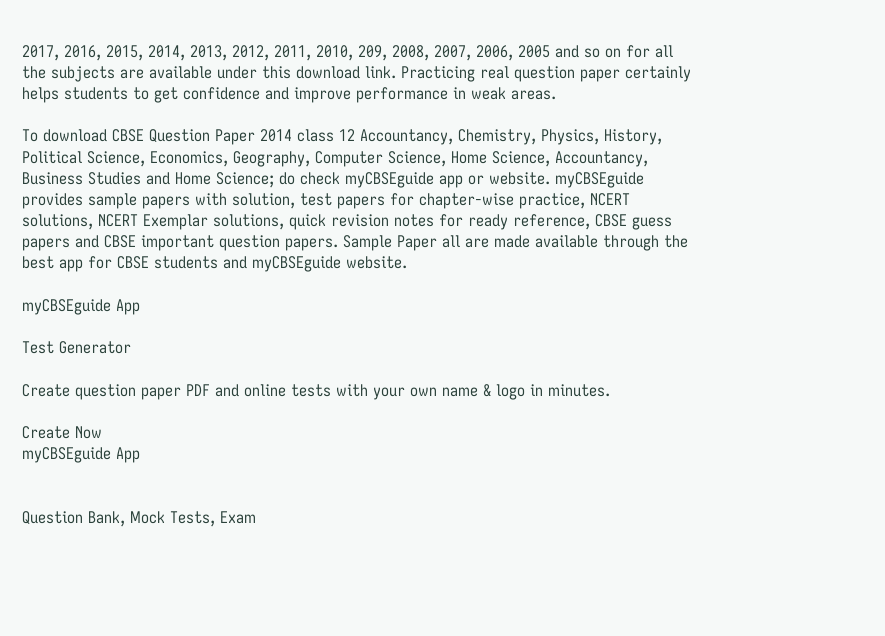2017, 2016, 2015, 2014, 2013, 2012, 2011, 2010, 209, 2008, 2007, 2006, 2005 and so on for all the subjects are available under this download link. Practicing real question paper certainly helps students to get confidence and improve performance in weak areas.

To download CBSE Question Paper 2014 class 12 Accountancy, Chemistry, Physics, History, Political Science, Economics, Geography, Computer Science, Home Science, Accountancy, Business Studies and Home Science; do check myCBSEguide app or website. myCBSEguide provides sample papers with solution, test papers for chapter-wise practice, NCERT solutions, NCERT Exemplar solutions, quick revision notes for ready reference, CBSE guess papers and CBSE important question papers. Sample Paper all are made available through the best app for CBSE students and myCBSEguide website.

myCBSEguide App

Test Generator

Create question paper PDF and online tests with your own name & logo in minutes.

Create Now
myCBSEguide App


Question Bank, Mock Tests, Exam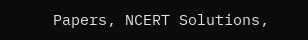Papers, NCERT Solutions,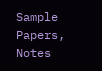Sample Papers, Notes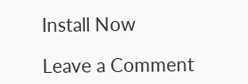Install Now

Leave a Comment